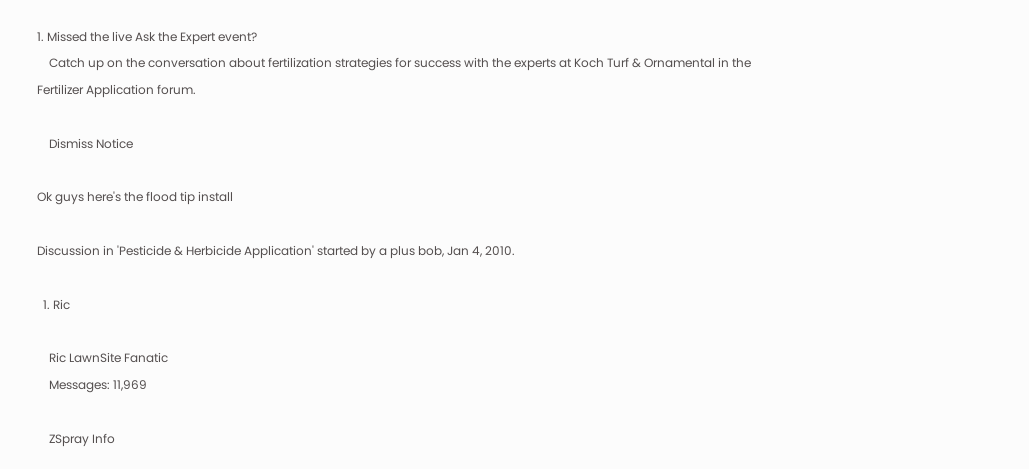1. Missed the live Ask the Expert event?
    Catch up on the conversation about fertilization strategies for success with the experts at Koch Turf & Ornamental in the Fertilizer Application forum.

    Dismiss Notice

Ok guys here's the flood tip install

Discussion in 'Pesticide & Herbicide Application' started by a plus bob, Jan 4, 2010.

  1. Ric

    Ric LawnSite Fanatic
    Messages: 11,969

    ZSpray Info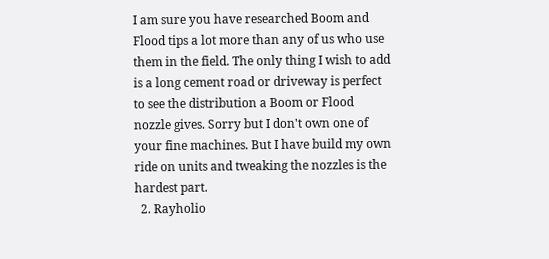I am sure you have researched Boom and Flood tips a lot more than any of us who use them in the field. The only thing I wish to add is a long cement road or driveway is perfect to see the distribution a Boom or Flood nozzle gives. Sorry but I don't own one of your fine machines. But I have build my own ride on units and tweaking the nozzles is the hardest part.
  2. Rayholio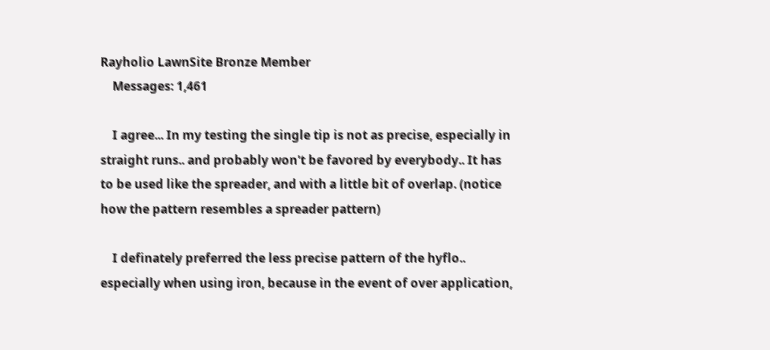Rayholio LawnSite Bronze Member
    Messages: 1,461

    I agree... In my testing the single tip is not as precise, especially in straight runs.. and probably won't be favored by everybody.. It has to be used like the spreader, and with a little bit of overlap. (notice how the pattern resembles a spreader pattern)

    I definately preferred the less precise pattern of the hyflo.. especially when using iron, because in the event of over application,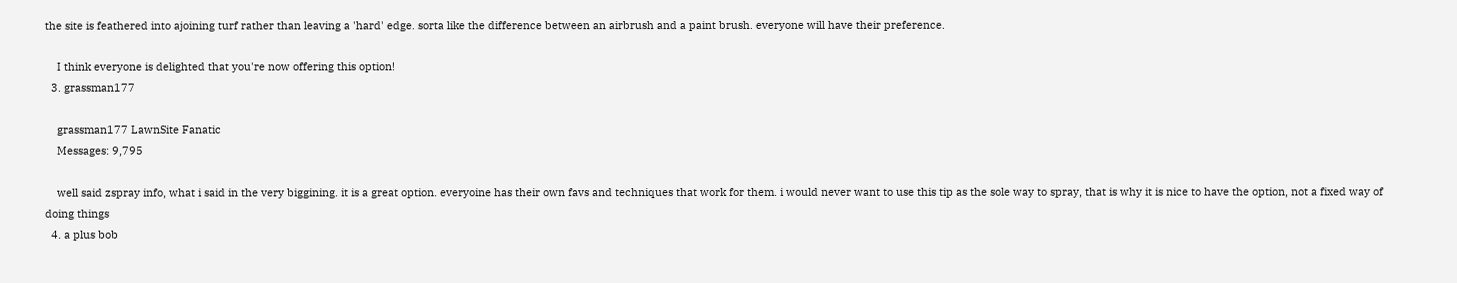the site is feathered into ajoining turf rather than leaving a 'hard' edge. sorta like the difference between an airbrush and a paint brush. everyone will have their preference.

    I think everyone is delighted that you're now offering this option!
  3. grassman177

    grassman177 LawnSite Fanatic
    Messages: 9,795

    well said zspray info, what i said in the very biggining. it is a great option. everyoine has their own favs and techniques that work for them. i would never want to use this tip as the sole way to spray, that is why it is nice to have the option, not a fixed way of doing things
  4. a plus bob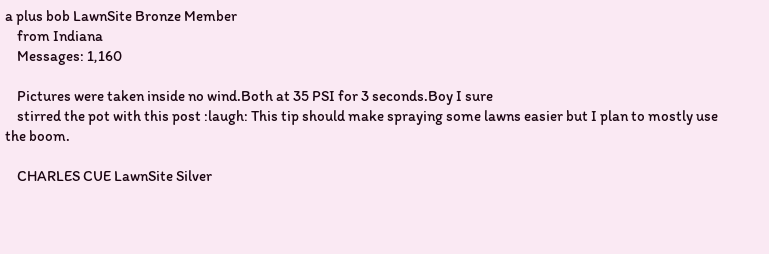a plus bob LawnSite Bronze Member
    from Indiana
    Messages: 1,160

    Pictures were taken inside no wind.Both at 35 PSI for 3 seconds.Boy I sure
    stirred the pot with this post :laugh: This tip should make spraying some lawns easier but I plan to mostly use the boom.

    CHARLES CUE LawnSite Silver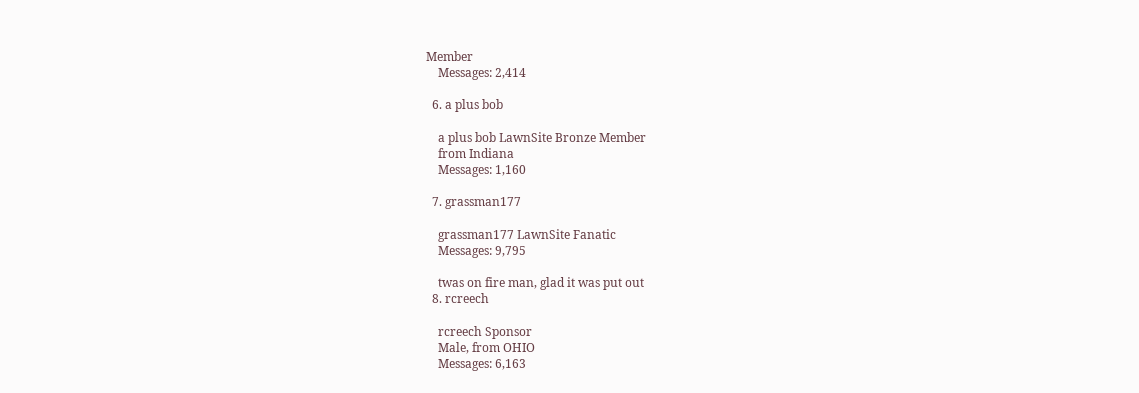Member
    Messages: 2,414

  6. a plus bob

    a plus bob LawnSite Bronze Member
    from Indiana
    Messages: 1,160

  7. grassman177

    grassman177 LawnSite Fanatic
    Messages: 9,795

    twas on fire man, glad it was put out
  8. rcreech

    rcreech Sponsor
    Male, from OHIO
    Messages: 6,163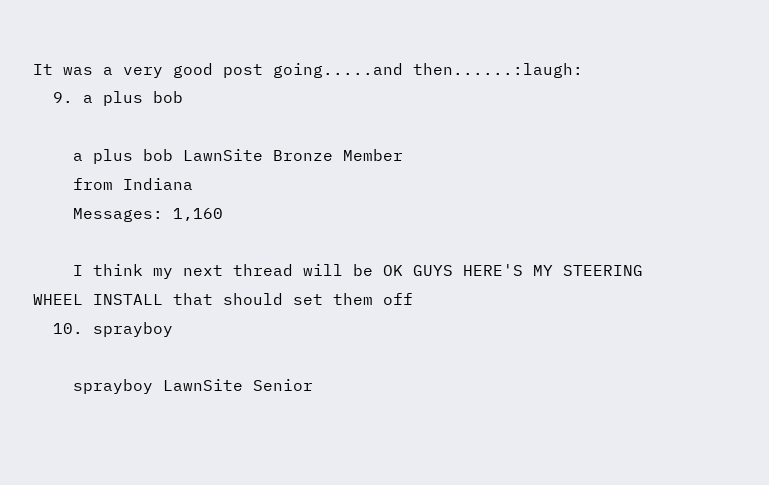It was a very good post going.....and then......:laugh:
  9. a plus bob

    a plus bob LawnSite Bronze Member
    from Indiana
    Messages: 1,160

    I think my next thread will be OK GUYS HERE'S MY STEERING WHEEL INSTALL that should set them off
  10. sprayboy

    sprayboy LawnSite Senior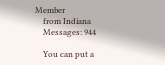Member
    from Indiana
    Messages: 944

    You can put a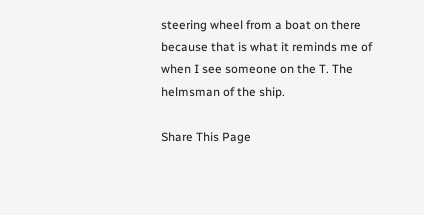steering wheel from a boat on there because that is what it reminds me of when I see someone on the T. The helmsman of the ship.

Share This Page